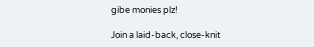gibe monies plz!

Join a laid-back, close-knit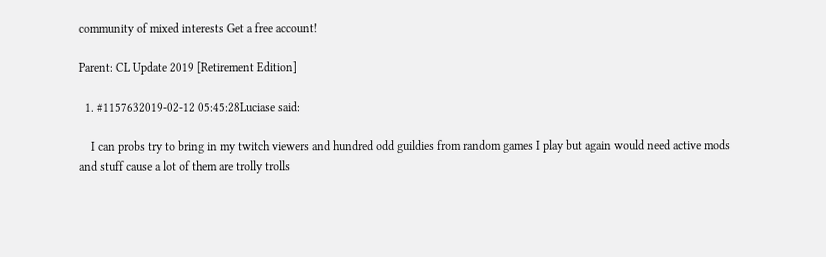community of mixed interests Get a free account!

Parent: CL Update 2019 [Retirement Edition]

  1. #1157632019-02-12 05:45:28Luciase said:

    I can probs try to bring in my twitch viewers and hundred odd guildies from random games I play but again would need active mods and stuff cause a lot of them are trolly trolls